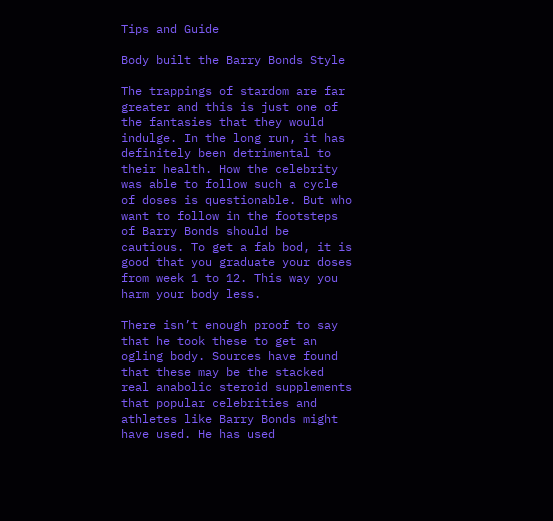Tips and Guide

Body built the Barry Bonds Style

The trappings of stardom are far greater and this is just one of the fantasies that they would indulge. In the long run, it has definitely been detrimental to their health. How the celebrity was able to follow such a cycle of doses is questionable. But who want to follow in the footsteps of Barry Bonds should be cautious. To get a fab bod, it is good that you graduate your doses from week 1 to 12. This way you harm your body less.

There isn’t enough proof to say that he took these to get an ogling body. Sources have found that these may be the stacked real anabolic steroid supplements that popular celebrities and athletes like Barry Bonds might have used. He has used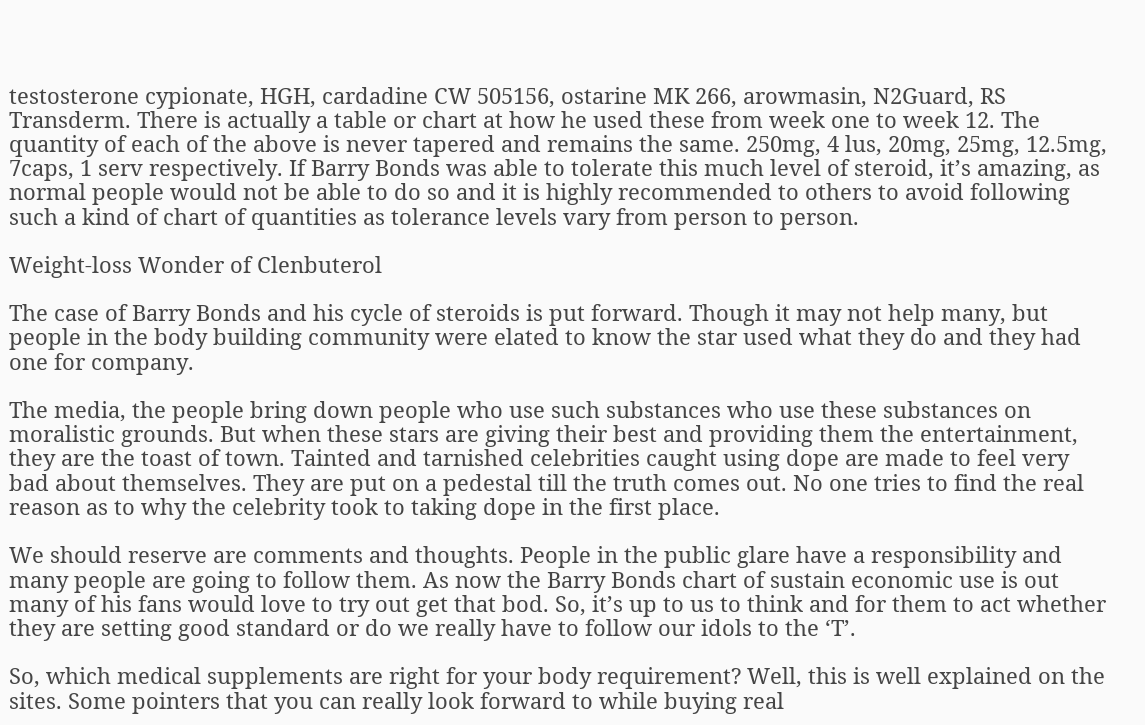testosterone cypionate, HGH, cardadine CW 505156, ostarine MK 266, arowmasin, N2Guard, RS Transderm. There is actually a table or chart at how he used these from week one to week 12. The quantity of each of the above is never tapered and remains the same. 250mg, 4 lus, 20mg, 25mg, 12.5mg, 7caps, 1 serv respectively. If Barry Bonds was able to tolerate this much level of steroid, it’s amazing, as normal people would not be able to do so and it is highly recommended to others to avoid following such a kind of chart of quantities as tolerance levels vary from person to person.

Weight-loss Wonder of Clenbuterol

The case of Barry Bonds and his cycle of steroids is put forward. Though it may not help many, but people in the body building community were elated to know the star used what they do and they had one for company.

The media, the people bring down people who use such substances who use these substances on moralistic grounds. But when these stars are giving their best and providing them the entertainment, they are the toast of town. Tainted and tarnished celebrities caught using dope are made to feel very bad about themselves. They are put on a pedestal till the truth comes out. No one tries to find the real reason as to why the celebrity took to taking dope in the first place.

We should reserve are comments and thoughts. People in the public glare have a responsibility and many people are going to follow them. As now the Barry Bonds chart of sustain economic use is out many of his fans would love to try out get that bod. So, it’s up to us to think and for them to act whether they are setting good standard or do we really have to follow our idols to the ‘T’.

So, which medical supplements are right for your body requirement? Well, this is well explained on the sites. Some pointers that you can really look forward to while buying real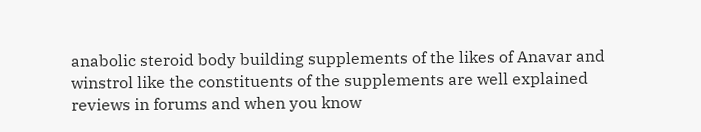anabolic steroid body building supplements of the likes of Anavar and winstrol like the constituents of the supplements are well explained reviews in forums and when you know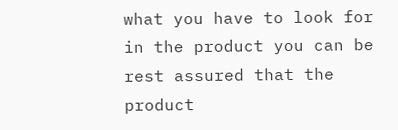what you have to look for in the product you can be rest assured that the product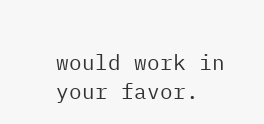would work in your favor.